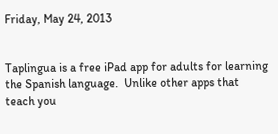Friday, May 24, 2013


Taplingua is a free iPad app for adults for learning the Spanish language.  Unlike other apps that teach you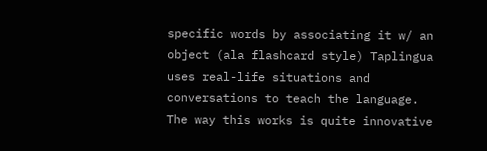specific words by associating it w/ an object (ala flashcard style) Taplingua uses real-life situations and conversations to teach the language.  The way this works is quite innovative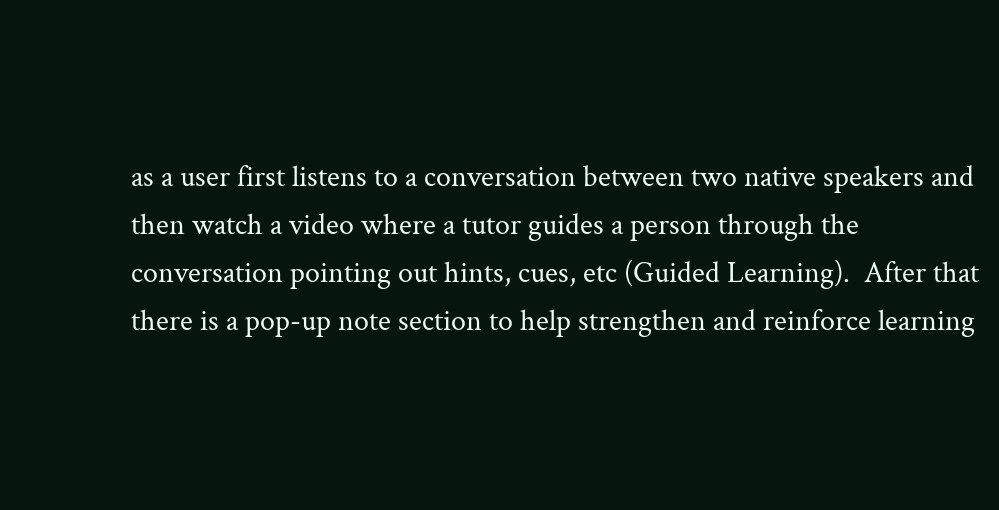as a user first listens to a conversation between two native speakers and then watch a video where a tutor guides a person through the conversation pointing out hints, cues, etc (Guided Learning).  After that there is a pop-up note section to help strengthen and reinforce learning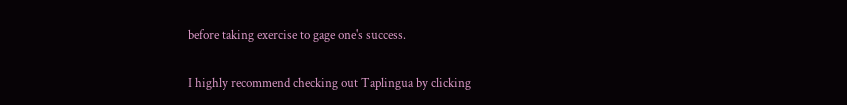before taking exercise to gage one's success.

I highly recommend checking out Taplingua by clicking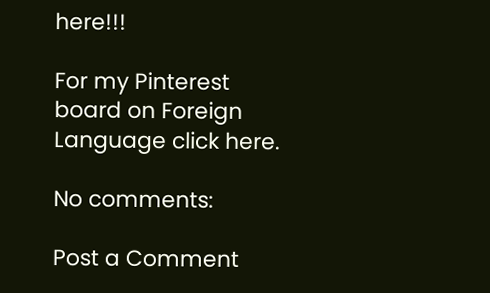here!!!

For my Pinterest board on Foreign Language click here.

No comments:

Post a Comment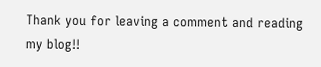Thank you for leaving a comment and reading my blog!!